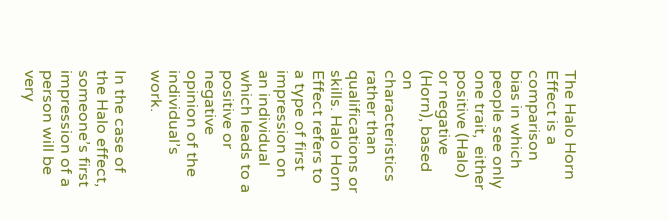The Halo Horn Effect is a comparison bias in which people see only one trait,  either positive (Halo) or negative (Horn), based on characteristics rather than qualifications or skills. Halo Horn Effect refers to a type of first impression on an individual which leads to a positive or negative opinion of the individual’s work.

In the case of the Halo effect, someone’s first impression of a person will be very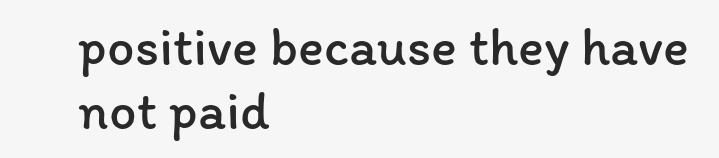positive because they have not paid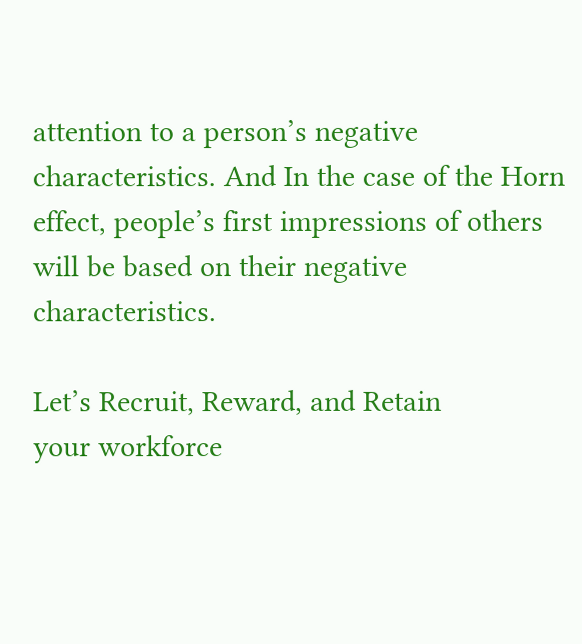attention to a person’s negative characteristics. And In the case of the Horn effect, people’s first impressions of others will be based on their negative characteristics.

Let’s Recruit, Reward, and Retain
your workforce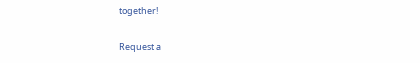together!

Request a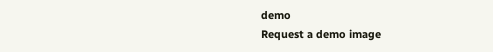demo
Request a demo image